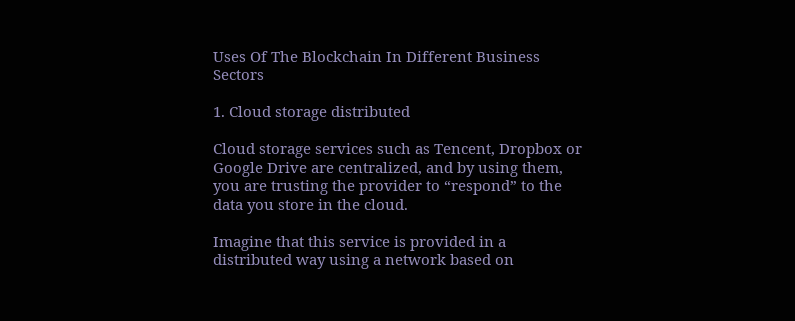Uses Of The Blockchain In Different Business Sectors

1. Cloud storage distributed

Cloud storage services such as Tencent, Dropbox or Google Drive are centralized, and by using them, you are trusting the provider to “respond” to the data you store in the cloud.

Imagine that this service is provided in a distributed way using a network based on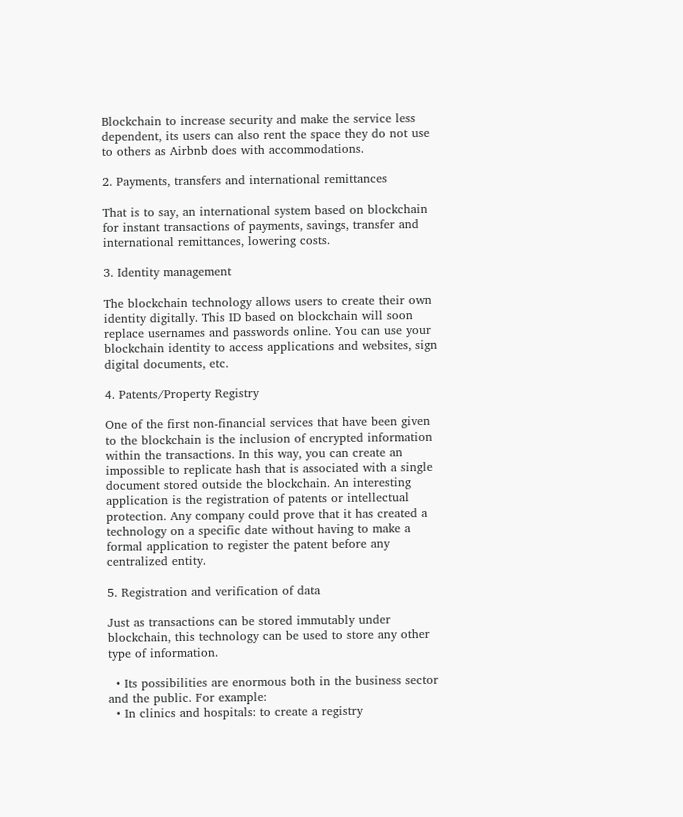Blockchain to increase security and make the service less dependent, its users can also rent the space they do not use to others as Airbnb does with accommodations.

2. Payments, transfers and international remittances

That is to say, an international system based on blockchain for instant transactions of payments, savings, transfer and international remittances, lowering costs.

3. Identity management

The blockchain technology allows users to create their own identity digitally. This ID based on blockchain will soon replace usernames and passwords online. You can use your blockchain identity to access applications and websites, sign digital documents, etc.

4. Patents/Property Registry

One of the first non-financial services that have been given to the blockchain is the inclusion of encrypted information within the transactions. In this way, you can create an impossible to replicate hash that is associated with a single document stored outside the blockchain. An interesting application is the registration of patents or intellectual protection. Any company could prove that it has created a technology on a specific date without having to make a formal application to register the patent before any centralized entity.

5. Registration and verification of data

Just as transactions can be stored immutably under blockchain, this technology can be used to store any other type of information.

  • Its possibilities are enormous both in the business sector and the public. For example:
  • In clinics and hospitals: to create a registry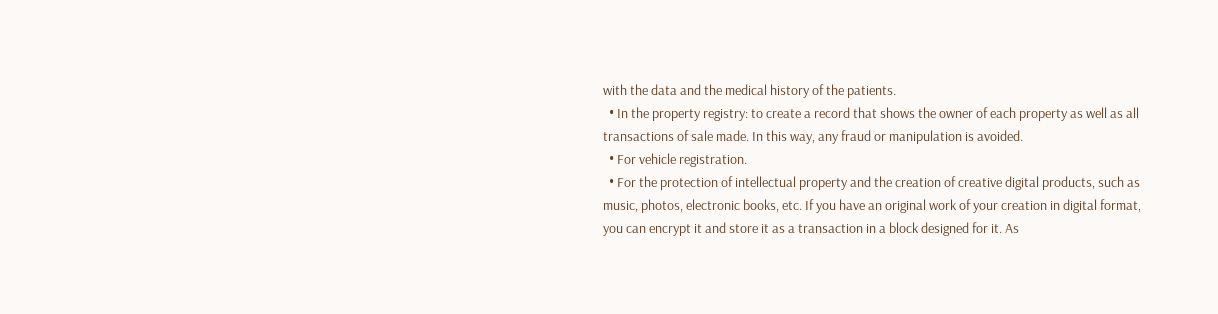with the data and the medical history of the patients.
  • In the property registry: to create a record that shows the owner of each property as well as all transactions of sale made. In this way, any fraud or manipulation is avoided.
  • For vehicle registration.
  • For the protection of intellectual property and the creation of creative digital products, such as music, photos, electronic books, etc. If you have an original work of your creation in digital format, you can encrypt it and store it as a transaction in a block designed for it. As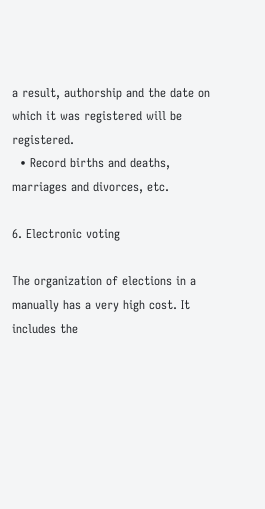a result, authorship and the date on which it was registered will be registered.
  • Record births and deaths, marriages and divorces, etc.

6. Electronic voting

The organization of elections in a manually has a very high cost. It includes the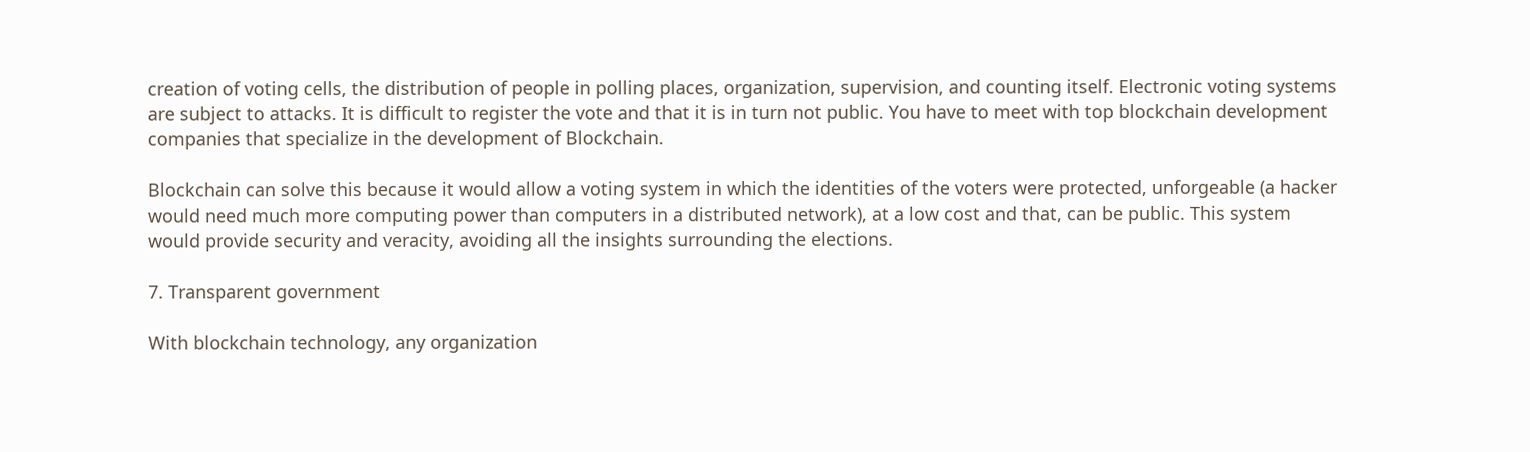creation of voting cells, the distribution of people in polling places, organization, supervision, and counting itself. Electronic voting systems are subject to attacks. It is difficult to register the vote and that it is in turn not public. You have to meet with top blockchain development companies that specialize in the development of Blockchain.

Blockchain can solve this because it would allow a voting system in which the identities of the voters were protected, unforgeable (a hacker would need much more computing power than computers in a distributed network), at a low cost and that, can be public. This system would provide security and veracity, avoiding all the insights surrounding the elections.

7. Transparent government

With blockchain technology, any organization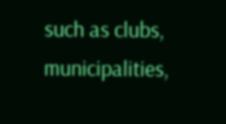such as clubs, municipalities,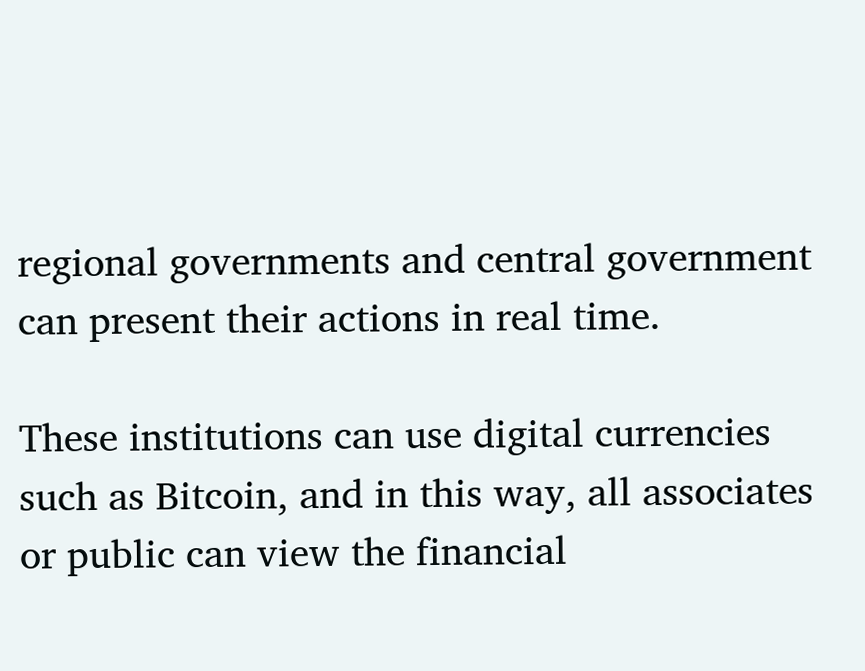regional governments and central government can present their actions in real time.

These institutions can use digital currencies such as Bitcoin, and in this way, all associates or public can view the financial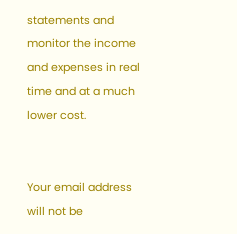statements and monitor the income and expenses in real time and at a much lower cost.


Your email address will not be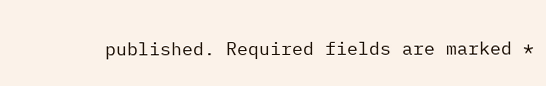published. Required fields are marked *